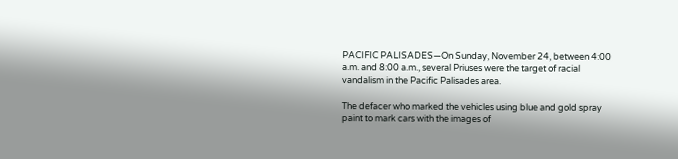PACIFIC PALISADES—On Sunday, November 24, between 4:00 a.m. and 8:00 a.m., several Priuses were the target of racial vandalism in the Pacific Palisades area.

The defacer who marked the vehicles using blue and gold spray paint to mark cars with the images of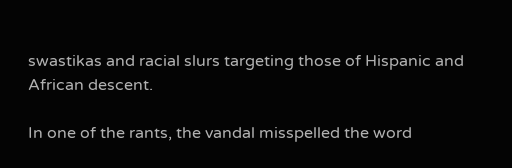swastikas and racial slurs targeting those of Hispanic and African descent.

In one of the rants, the vandal misspelled the word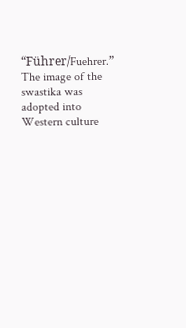“Führer/Fuehrer.” The image of the swastika was adopted into Western culture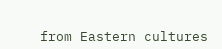from Eastern cultures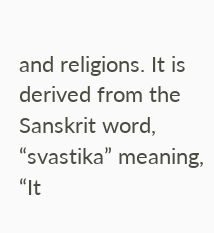and religions. It is derived from the Sanskrit word, “svastika” meaning, “It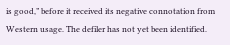is good,” before it received its negative connotation from Western usage. The defiler has not yet been identified.